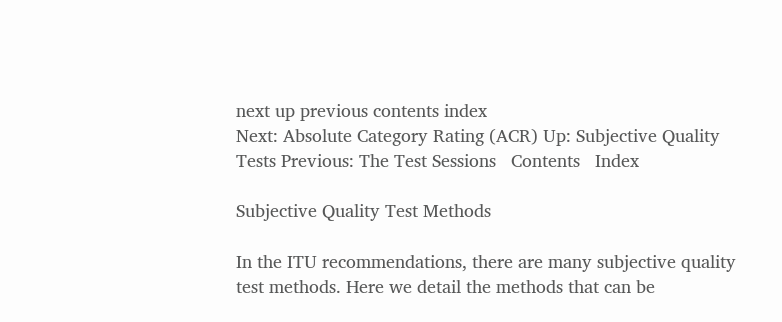next up previous contents index
Next: Absolute Category Rating (ACR) Up: Subjective Quality Tests Previous: The Test Sessions   Contents   Index

Subjective Quality Test Methods

In the ITU recommendations, there are many subjective quality test methods. Here we detail the methods that can be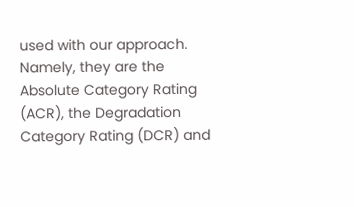used with our approach. Namely, they are the Absolute Category Rating (ACR), the Degradation Category Rating (DCR) and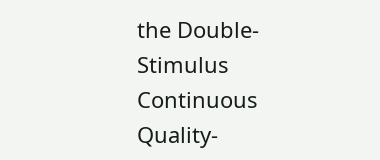the Double-Stimulus Continuous Quality-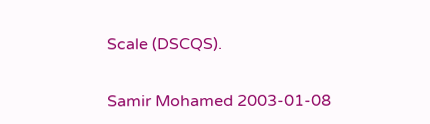Scale (DSCQS).


Samir Mohamed 2003-01-08